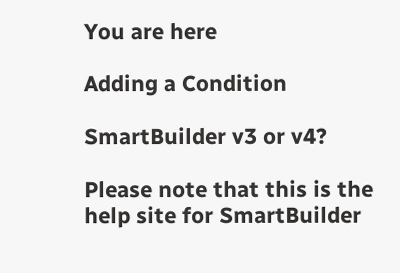You are here

Adding a Condition

SmartBuilder v3 or v4?

Please note that this is the help site for SmartBuilder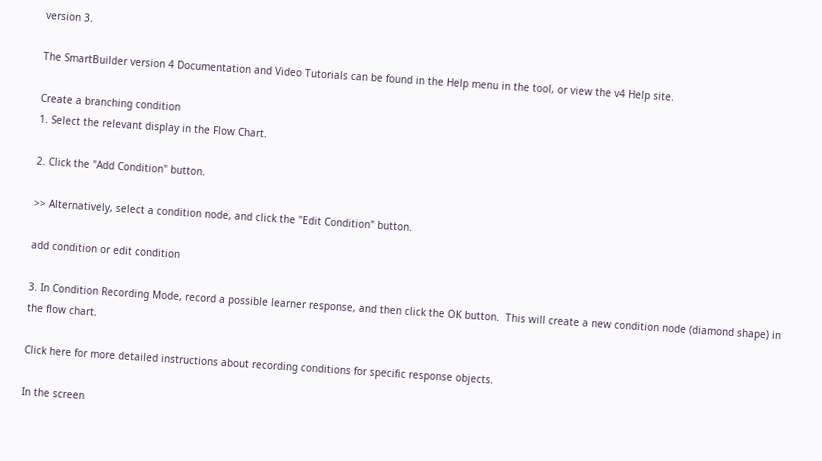version 3.

The SmartBuilder version 4 Documentation and Video Tutorials can be found in the Help menu in the tool, or view the v4 Help site.

Create a branching condition
1. Select the relevant display in the Flow Chart.

2. Click the "Add Condition" button.

>> Alternatively, select a condition node, and click the "Edit Condition" button.

add condition or edit condition

3. In Condition Recording Mode, record a possible learner response, and then click the OK button.  This will create a new condition node (diamond shape) in the flow chart.

Click here for more detailed instructions about recording conditions for specific response objects.

In the screen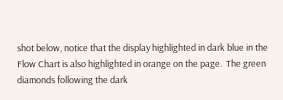shot below, notice that the display highlighted in dark blue in the Flow Chart is also highlighted in orange on the page.  The green diamonds following the dark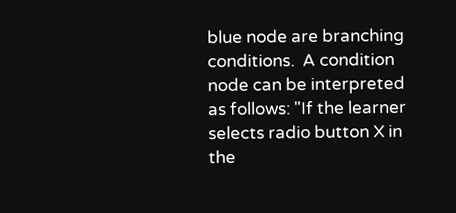blue node are branching conditions.  A condition node can be interpreted as follows: "If the learner selects radio button X in the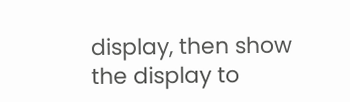display, then show the display to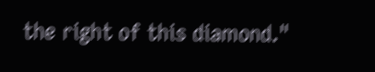the right of this diamond."